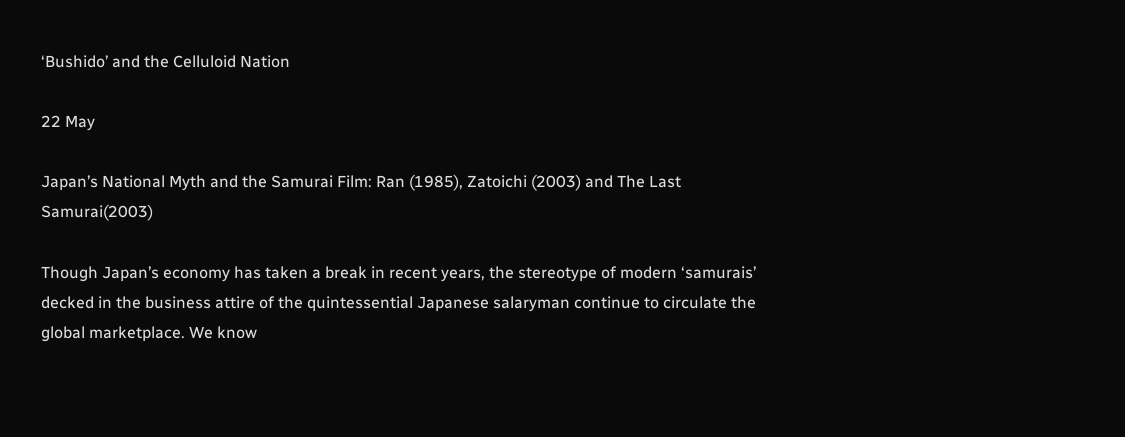‘Bushido’ and the Celluloid Nation

22 May

Japan’s National Myth and the Samurai Film: Ran (1985), Zatoichi (2003) and The Last Samurai(2003)

Though Japan’s economy has taken a break in recent years, the stereotype of modern ‘samurais’ decked in the business attire of the quintessential Japanese salaryman continue to circulate the global marketplace. We know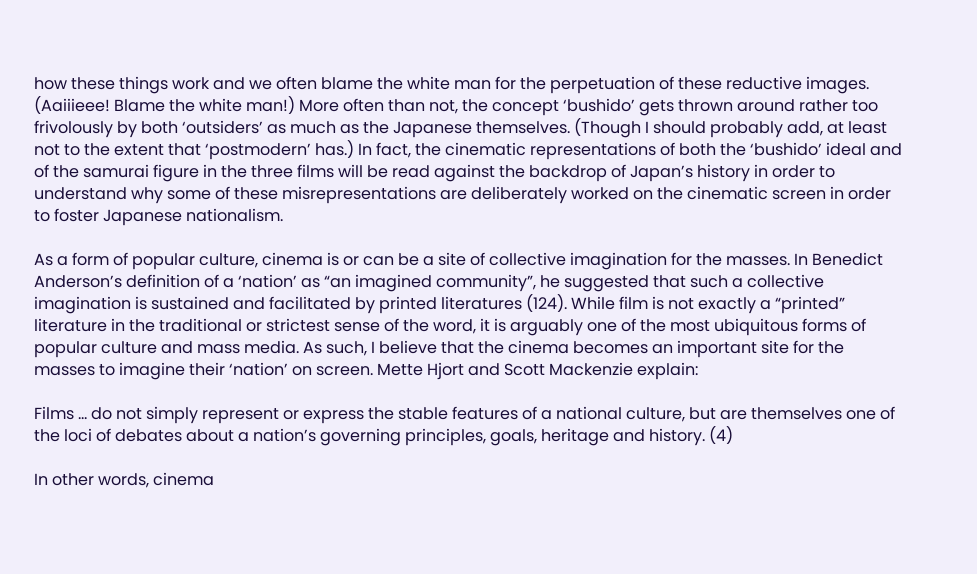how these things work and we often blame the white man for the perpetuation of these reductive images. (Aaiiieee! Blame the white man!) More often than not, the concept ‘bushido’ gets thrown around rather too frivolously by both ‘outsiders’ as much as the Japanese themselves. (Though I should probably add, at least not to the extent that ‘postmodern’ has.) In fact, the cinematic representations of both the ‘bushido’ ideal and of the samurai figure in the three films will be read against the backdrop of Japan’s history in order to understand why some of these misrepresentations are deliberately worked on the cinematic screen in order to foster Japanese nationalism.

As a form of popular culture, cinema is or can be a site of collective imagination for the masses. In Benedict Anderson’s definition of a ‘nation’ as “an imagined community”, he suggested that such a collective imagination is sustained and facilitated by printed literatures (124). While film is not exactly a “printed” literature in the traditional or strictest sense of the word, it is arguably one of the most ubiquitous forms of popular culture and mass media. As such, I believe that the cinema becomes an important site for the masses to imagine their ‘nation’ on screen. Mette Hjort and Scott Mackenzie explain:

Films … do not simply represent or express the stable features of a national culture, but are themselves one of the loci of debates about a nation’s governing principles, goals, heritage and history. (4)

In other words, cinema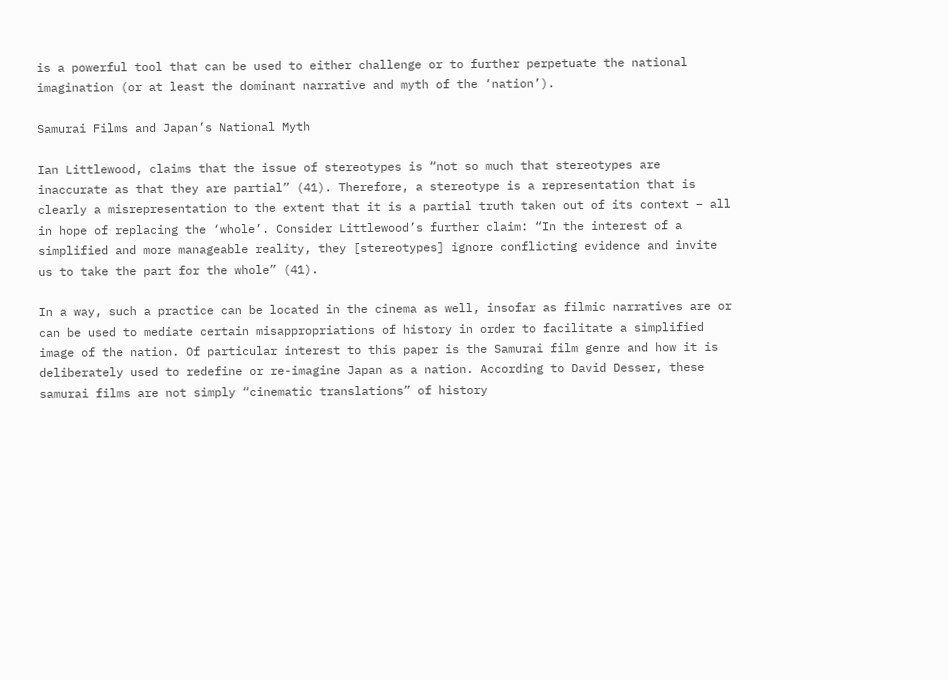is a powerful tool that can be used to either challenge or to further perpetuate the national imagination (or at least the dominant narrative and myth of the ‘nation’).

Samurai Films and Japan’s National Myth

Ian Littlewood, claims that the issue of stereotypes is “not so much that stereotypes are inaccurate as that they are partial” (41). Therefore, a stereotype is a representation that is clearly a misrepresentation to the extent that it is a partial truth taken out of its context – all in hope of replacing the ‘whole’. Consider Littlewood’s further claim: “In the interest of a simplified and more manageable reality, they [stereotypes] ignore conflicting evidence and invite us to take the part for the whole” (41).

In a way, such a practice can be located in the cinema as well, insofar as filmic narratives are or can be used to mediate certain misappropriations of history in order to facilitate a simplified image of the nation. Of particular interest to this paper is the Samurai film genre and how it is deliberately used to redefine or re-imagine Japan as a nation. According to David Desser, these samurai films are not simply “cinematic translations” of history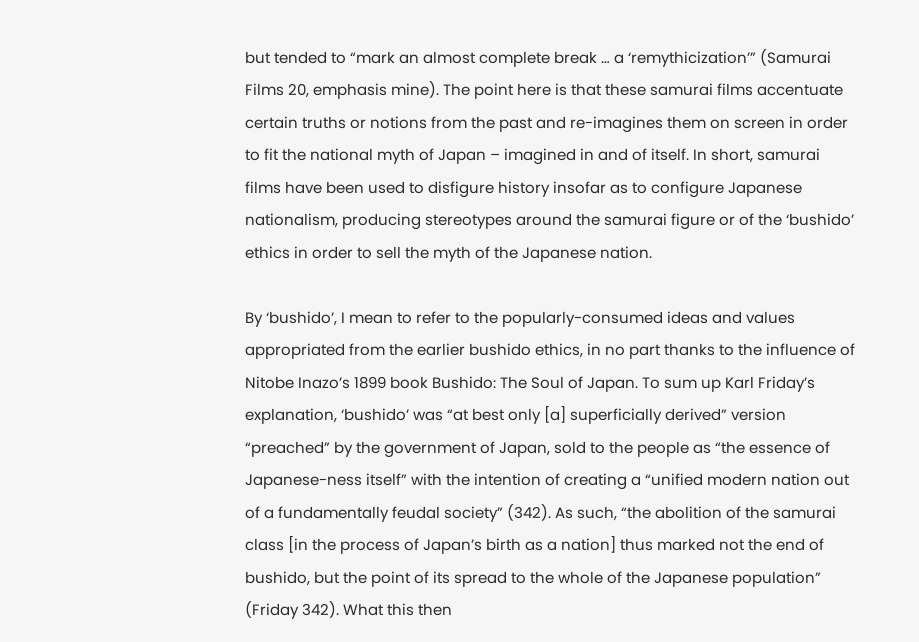but tended to “mark an almost complete break … a ‘remythicization’” (Samurai Films 20, emphasis mine). The point here is that these samurai films accentuate certain truths or notions from the past and re-imagines them on screen in order to fit the national myth of Japan – imagined in and of itself. In short, samurai films have been used to disfigure history insofar as to configure Japanese nationalism, producing stereotypes around the samurai figure or of the ‘bushido’ ethics in order to sell the myth of the Japanese nation.

By ‘bushido’, I mean to refer to the popularly-consumed ideas and values appropriated from the earlier bushido ethics, in no part thanks to the influence of Nitobe Inazo’s 1899 book Bushido: The Soul of Japan. To sum up Karl Friday’s explanation, ‘bushido’ was “at best only [a] superficially derived” version “preached” by the government of Japan, sold to the people as “the essence of Japanese-ness itself” with the intention of creating a “unified modern nation out of a fundamentally feudal society” (342). As such, “the abolition of the samurai class [in the process of Japan’s birth as a nation] thus marked not the end of bushido, but the point of its spread to the whole of the Japanese population” (Friday 342). What this then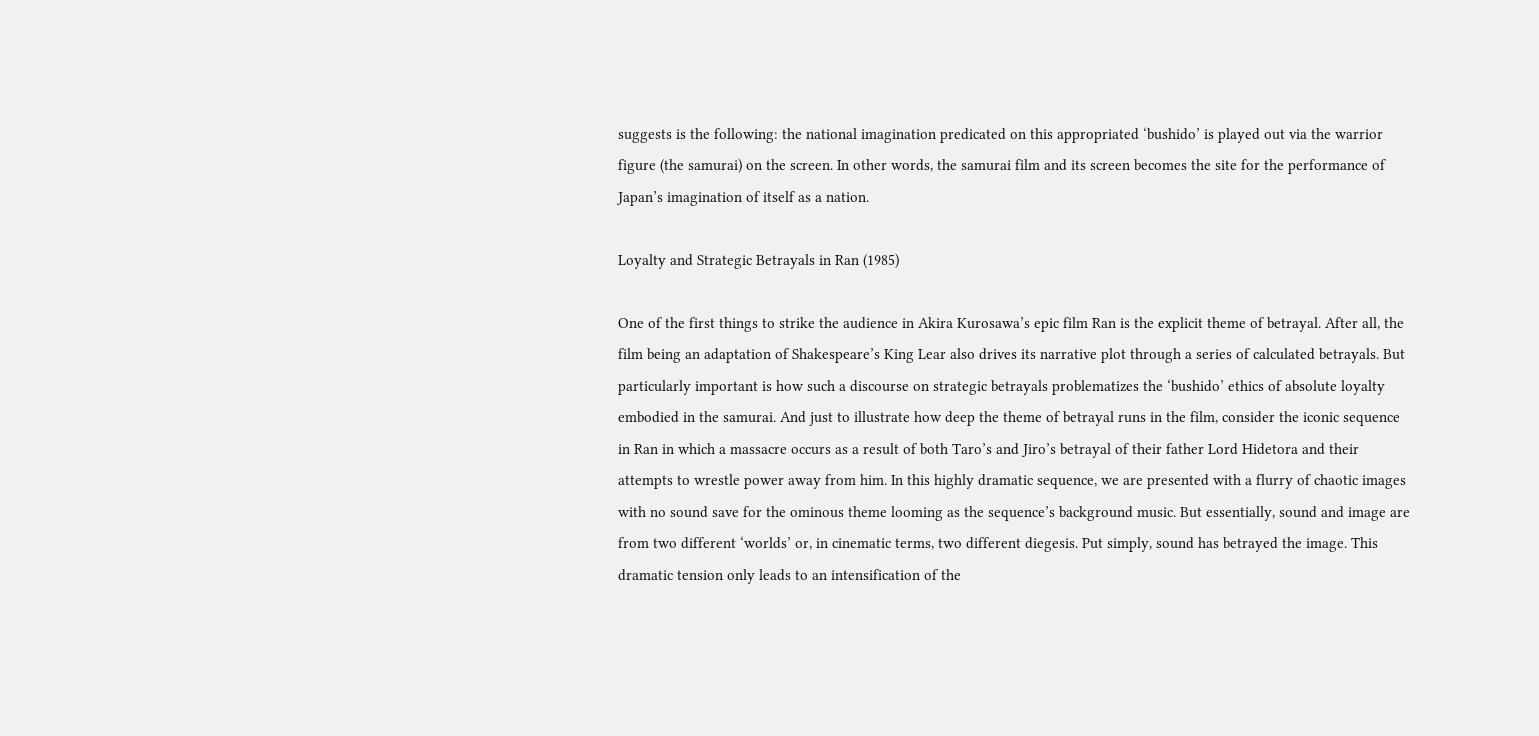suggests is the following: the national imagination predicated on this appropriated ‘bushido’ is played out via the warrior figure (the samurai) on the screen. In other words, the samurai film and its screen becomes the site for the performance of Japan’s imagination of itself as a nation.

Loyalty and Strategic Betrayals in Ran (1985)

One of the first things to strike the audience in Akira Kurosawa’s epic film Ran is the explicit theme of betrayal. After all, the film being an adaptation of Shakespeare’s King Lear also drives its narrative plot through a series of calculated betrayals. But particularly important is how such a discourse on strategic betrayals problematizes the ‘bushido’ ethics of absolute loyalty embodied in the samurai. And just to illustrate how deep the theme of betrayal runs in the film, consider the iconic sequence in Ran in which a massacre occurs as a result of both Taro’s and Jiro’s betrayal of their father Lord Hidetora and their attempts to wrestle power away from him. In this highly dramatic sequence, we are presented with a flurry of chaotic images with no sound save for the ominous theme looming as the sequence’s background music. But essentially, sound and image are from two different ‘worlds’ or, in cinematic terms, two different diegesis. Put simply, sound has betrayed the image. This dramatic tension only leads to an intensification of the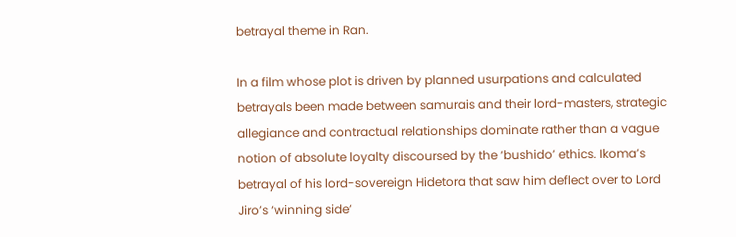betrayal theme in Ran.

In a film whose plot is driven by planned usurpations and calculated betrayals been made between samurais and their lord-masters, strategic allegiance and contractual relationships dominate rather than a vague notion of absolute loyalty discoursed by the ‘bushido’ ethics. Ikoma’s betrayal of his lord-sovereign Hidetora that saw him deflect over to Lord Jiro’s ‘winning side’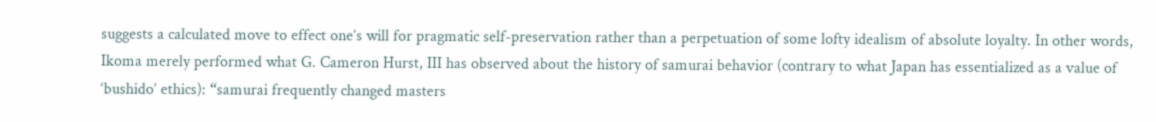suggests a calculated move to effect one’s will for pragmatic self-preservation rather than a perpetuation of some lofty idealism of absolute loyalty. In other words, Ikoma merely performed what G. Cameron Hurst, III has observed about the history of samurai behavior (contrary to what Japan has essentialized as a value of ‘bushido’ ethics): “samurai frequently changed masters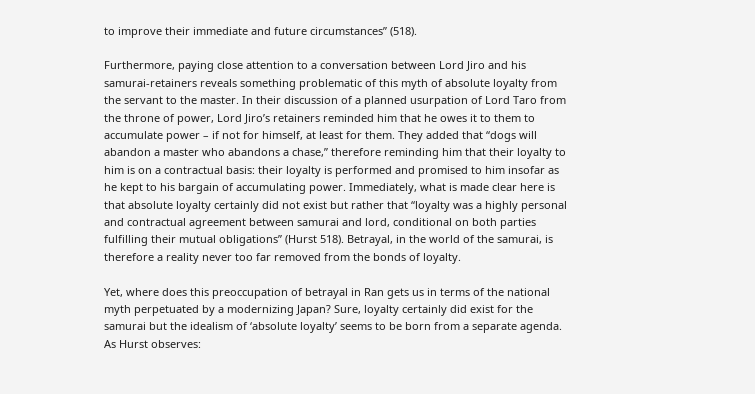to improve their immediate and future circumstances” (518).

Furthermore, paying close attention to a conversation between Lord Jiro and his samurai-retainers reveals something problematic of this myth of absolute loyalty from the servant to the master. In their discussion of a planned usurpation of Lord Taro from the throne of power, Lord Jiro’s retainers reminded him that he owes it to them to accumulate power – if not for himself, at least for them. They added that “dogs will abandon a master who abandons a chase,” therefore reminding him that their loyalty to him is on a contractual basis: their loyalty is performed and promised to him insofar as he kept to his bargain of accumulating power. Immediately, what is made clear here is that absolute loyalty certainly did not exist but rather that “loyalty was a highly personal and contractual agreement between samurai and lord, conditional on both parties fulfilling their mutual obligations” (Hurst 518). Betrayal, in the world of the samurai, is therefore a reality never too far removed from the bonds of loyalty.

Yet, where does this preoccupation of betrayal in Ran gets us in terms of the national myth perpetuated by a modernizing Japan? Sure, loyalty certainly did exist for the samurai but the idealism of ‘absolute loyalty’ seems to be born from a separate agenda. As Hurst observes: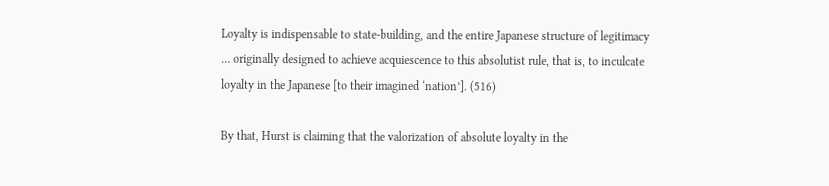Loyalty is indispensable to state-building, and the entire Japanese structure of legitimacy … originally designed to achieve acquiescence to this absolutist rule, that is, to inculcate loyalty in the Japanese [to their imagined ‘nation’]. (516)

By that, Hurst is claiming that the valorization of absolute loyalty in the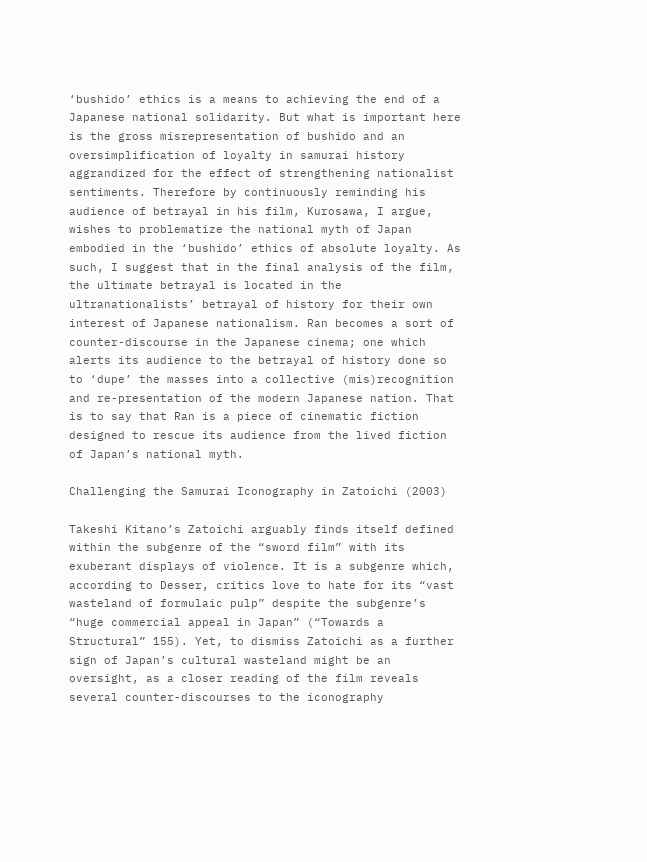‘bushido’ ethics is a means to achieving the end of a Japanese national solidarity. But what is important here is the gross misrepresentation of bushido and an oversimplification of loyalty in samurai history aggrandized for the effect of strengthening nationalist sentiments. Therefore by continuously reminding his audience of betrayal in his film, Kurosawa, I argue, wishes to problematize the national myth of Japan embodied in the ‘bushido’ ethics of absolute loyalty. As such, I suggest that in the final analysis of the film, the ultimate betrayal is located in the ultranationalists’ betrayal of history for their own interest of Japanese nationalism. Ran becomes a sort of counter-discourse in the Japanese cinema; one which alerts its audience to the betrayal of history done so to ‘dupe’ the masses into a collective (mis)recognition and re-presentation of the modern Japanese nation. That is to say that Ran is a piece of cinematic fiction designed to rescue its audience from the lived fiction of Japan’s national myth.

Challenging the Samurai Iconography in Zatoichi (2003)

Takeshi Kitano’s Zatoichi arguably finds itself defined within the subgenre of the “sword film” with its exuberant displays of violence. It is a subgenre which, according to Desser, critics love to hate for its “vast wasteland of formulaic pulp” despite the subgenre’s “huge commercial appeal in Japan” (“Towards a Structural” 155). Yet, to dismiss Zatoichi as a further sign of Japan’s cultural wasteland might be an oversight, as a closer reading of the film reveals several counter-discourses to the iconography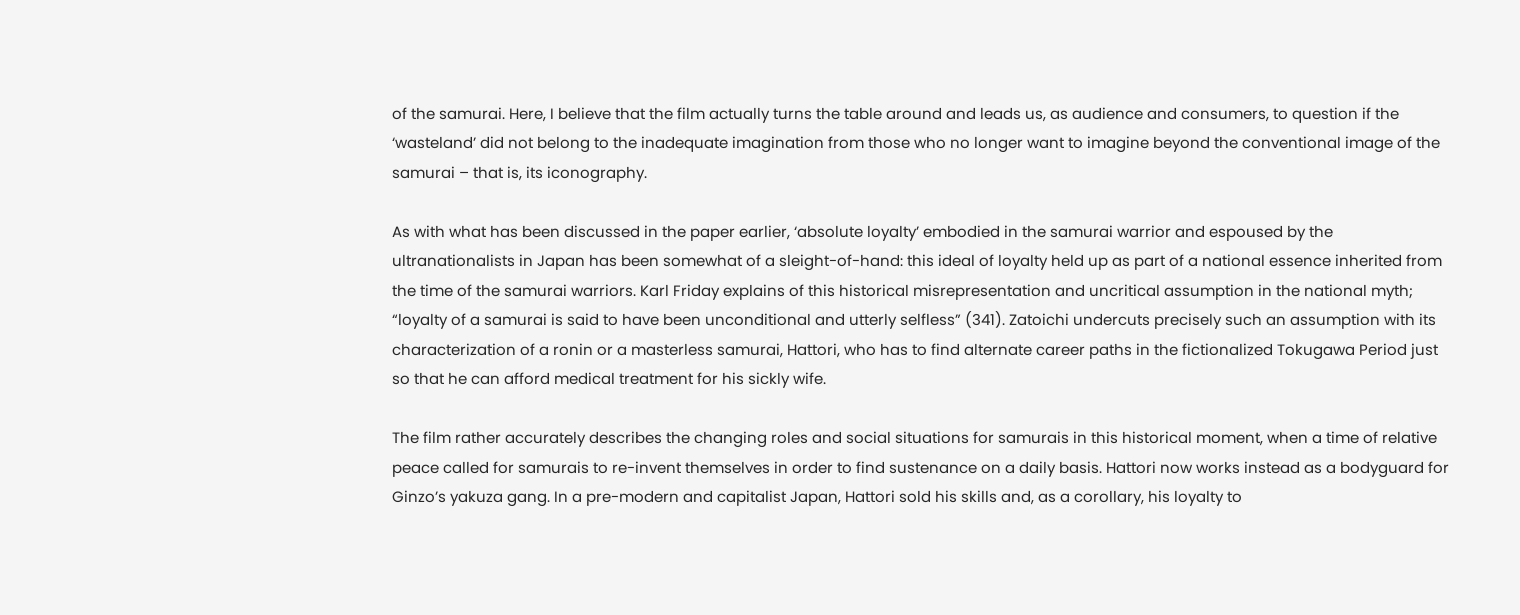of the samurai. Here, I believe that the film actually turns the table around and leads us, as audience and consumers, to question if the ‘wasteland’ did not belong to the inadequate imagination from those who no longer want to imagine beyond the conventional image of the samurai – that is, its iconography.

As with what has been discussed in the paper earlier, ‘absolute loyalty’ embodied in the samurai warrior and espoused by the ultranationalists in Japan has been somewhat of a sleight-of-hand: this ideal of loyalty held up as part of a national essence inherited from the time of the samurai warriors. Karl Friday explains of this historical misrepresentation and uncritical assumption in the national myth; “loyalty of a samurai is said to have been unconditional and utterly selfless” (341). Zatoichi undercuts precisely such an assumption with its characterization of a ronin or a masterless samurai, Hattori, who has to find alternate career paths in the fictionalized Tokugawa Period just so that he can afford medical treatment for his sickly wife.

The film rather accurately describes the changing roles and social situations for samurais in this historical moment, when a time of relative peace called for samurais to re-invent themselves in order to find sustenance on a daily basis. Hattori now works instead as a bodyguard for Ginzo’s yakuza gang. In a pre-modern and capitalist Japan, Hattori sold his skills and, as a corollary, his loyalty to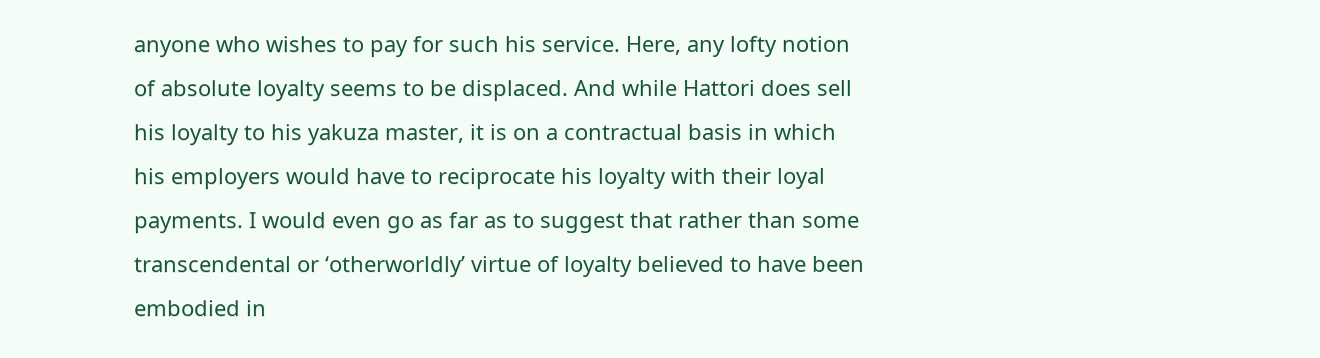anyone who wishes to pay for such his service. Here, any lofty notion of absolute loyalty seems to be displaced. And while Hattori does sell his loyalty to his yakuza master, it is on a contractual basis in which his employers would have to reciprocate his loyalty with their loyal payments. I would even go as far as to suggest that rather than some transcendental or ‘otherworldly’ virtue of loyalty believed to have been embodied in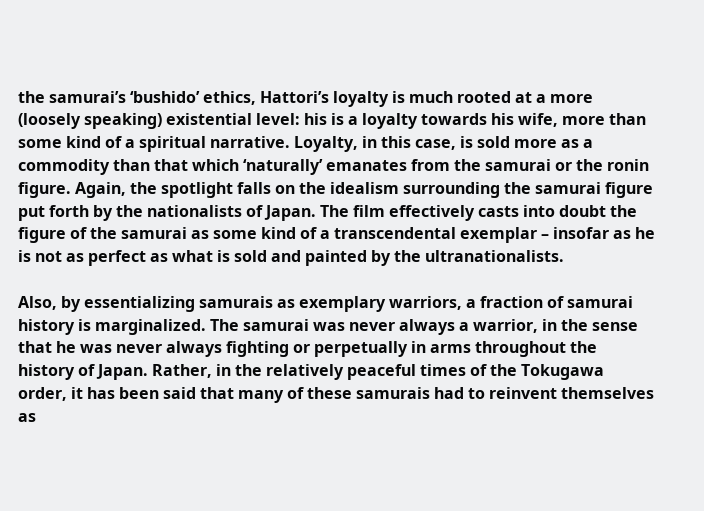the samurai’s ‘bushido’ ethics, Hattori’s loyalty is much rooted at a more (loosely speaking) existential level: his is a loyalty towards his wife, more than some kind of a spiritual narrative. Loyalty, in this case, is sold more as a commodity than that which ‘naturally’ emanates from the samurai or the ronin figure. Again, the spotlight falls on the idealism surrounding the samurai figure put forth by the nationalists of Japan. The film effectively casts into doubt the figure of the samurai as some kind of a transcendental exemplar – insofar as he is not as perfect as what is sold and painted by the ultranationalists.

Also, by essentializing samurais as exemplary warriors, a fraction of samurai history is marginalized. The samurai was never always a warrior, in the sense that he was never always fighting or perpetually in arms throughout the history of Japan. Rather, in the relatively peaceful times of the Tokugawa order, it has been said that many of these samurais had to reinvent themselves as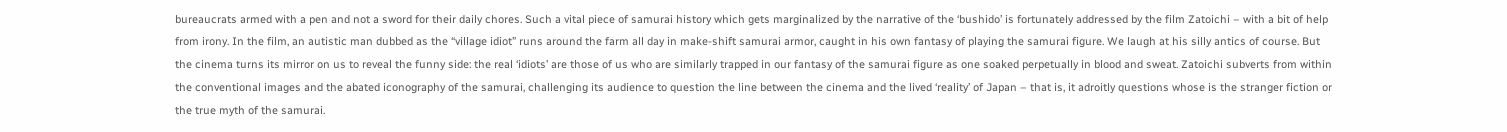bureaucrats armed with a pen and not a sword for their daily chores. Such a vital piece of samurai history which gets marginalized by the narrative of the ‘bushido’ is fortunately addressed by the film Zatoichi – with a bit of help from irony. In the film, an autistic man dubbed as the “village idiot” runs around the farm all day in make-shift samurai armor, caught in his own fantasy of playing the samurai figure. We laugh at his silly antics of course. But the cinema turns its mirror on us to reveal the funny side: the real ‘idiots’ are those of us who are similarly trapped in our fantasy of the samurai figure as one soaked perpetually in blood and sweat. Zatoichi subverts from within the conventional images and the abated iconography of the samurai, challenging its audience to question the line between the cinema and the lived ‘reality’ of Japan – that is, it adroitly questions whose is the stranger fiction or the true myth of the samurai.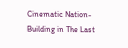Cinematic Nation-Building in The Last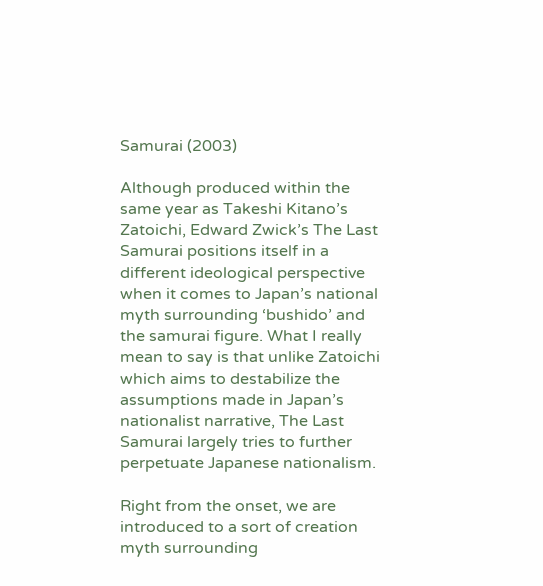Samurai (2003)

Although produced within the same year as Takeshi Kitano’s Zatoichi, Edward Zwick’s The Last Samurai positions itself in a different ideological perspective when it comes to Japan’s national myth surrounding ‘bushido’ and the samurai figure. What I really mean to say is that unlike Zatoichi which aims to destabilize the assumptions made in Japan’s nationalist narrative, The Last Samurai largely tries to further perpetuate Japanese nationalism.

Right from the onset, we are introduced to a sort of creation myth surrounding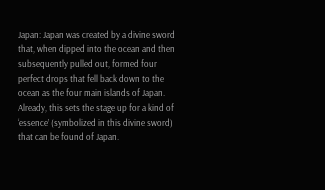Japan: Japan was created by a divine sword that, when dipped into the ocean and then subsequently pulled out, formed four perfect drops that fell back down to the ocean as the four main islands of Japan. Already, this sets the stage up for a kind of ‘essence’ (symbolized in this divine sword) that can be found of Japan.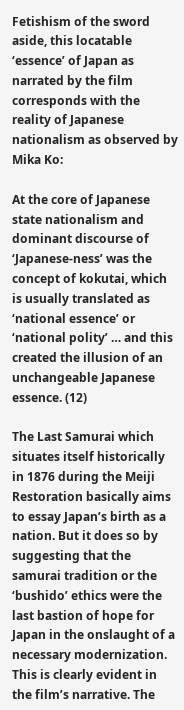Fetishism of the sword aside, this locatable ‘essence’ of Japan as narrated by the film corresponds with the reality of Japanese nationalism as observed by Mika Ko:

At the core of Japanese state nationalism and dominant discourse of ‘Japanese-ness’ was the concept of kokutai, which is usually translated as ‘national essence’ or ‘national polity’ … and this created the illusion of an unchangeable Japanese essence. (12)

The Last Samurai which situates itself historically in 1876 during the Meiji Restoration basically aims to essay Japan’s birth as a nation. But it does so by suggesting that the samurai tradition or the ‘bushido’ ethics were the last bastion of hope for Japan in the onslaught of a necessary modernization. This is clearly evident in the film’s narrative. The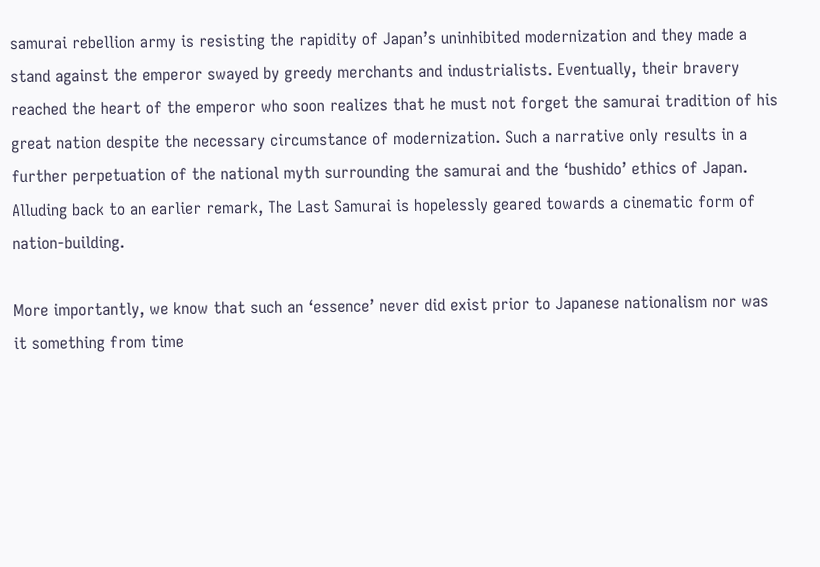samurai rebellion army is resisting the rapidity of Japan’s uninhibited modernization and they made a stand against the emperor swayed by greedy merchants and industrialists. Eventually, their bravery reached the heart of the emperor who soon realizes that he must not forget the samurai tradition of his great nation despite the necessary circumstance of modernization. Such a narrative only results in a further perpetuation of the national myth surrounding the samurai and the ‘bushido’ ethics of Japan. Alluding back to an earlier remark, The Last Samurai is hopelessly geared towards a cinematic form of nation-building.

More importantly, we know that such an ‘essence’ never did exist prior to Japanese nationalism nor was it something from time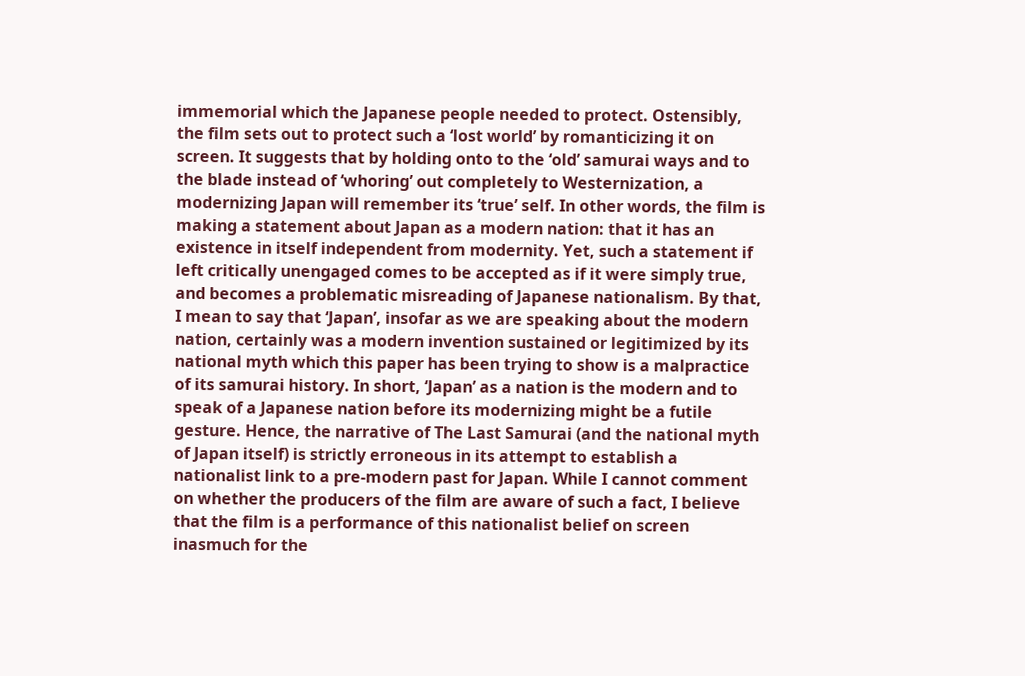immemorial which the Japanese people needed to protect. Ostensibly, the film sets out to protect such a ‘lost world’ by romanticizing it on screen. It suggests that by holding onto to the ‘old’ samurai ways and to the blade instead of ‘whoring’ out completely to Westernization, a modernizing Japan will remember its ‘true’ self. In other words, the film is making a statement about Japan as a modern nation: that it has an existence in itself independent from modernity. Yet, such a statement if left critically unengaged comes to be accepted as if it were simply true, and becomes a problematic misreading of Japanese nationalism. By that, I mean to say that ‘Japan’, insofar as we are speaking about the modern nation, certainly was a modern invention sustained or legitimized by its national myth which this paper has been trying to show is a malpractice of its samurai history. In short, ‘Japan’ as a nation is the modern and to speak of a Japanese nation before its modernizing might be a futile gesture. Hence, the narrative of The Last Samurai (and the national myth of Japan itself) is strictly erroneous in its attempt to establish a nationalist link to a pre-modern past for Japan. While I cannot comment on whether the producers of the film are aware of such a fact, I believe that the film is a performance of this nationalist belief on screen inasmuch for the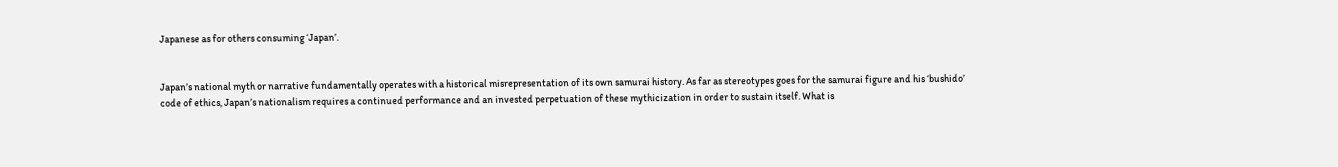Japanese as for others consuming ‘Japan’.


Japan’s national myth or narrative fundamentally operates with a historical misrepresentation of its own samurai history. As far as stereotypes goes for the samurai figure and his ‘bushido’ code of ethics, Japan’s nationalism requires a continued performance and an invested perpetuation of these mythicization in order to sustain itself. What is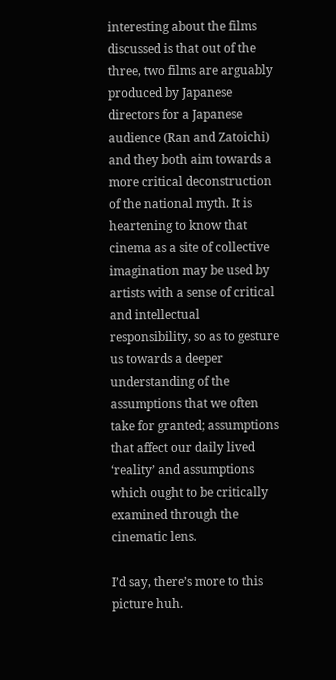interesting about the films discussed is that out of the three, two films are arguably produced by Japanese directors for a Japanese audience (Ran and Zatoichi) and they both aim towards a more critical deconstruction of the national myth. It is heartening to know that cinema as a site of collective imagination may be used by artists with a sense of critical and intellectual responsibility, so as to gesture us towards a deeper understanding of the assumptions that we often take for granted; assumptions that affect our daily lived ‘reality’ and assumptions which ought to be critically examined through the cinematic lens.

I’d say, there’s more to this picture huh.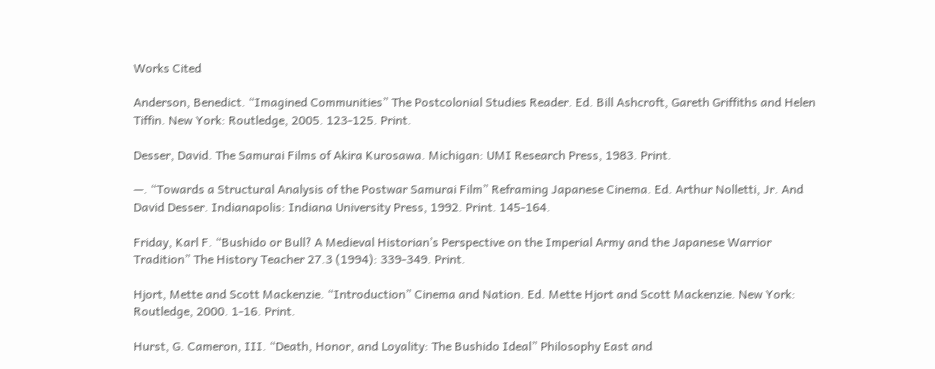Works Cited

Anderson, Benedict. “Imagined Communities” The Postcolonial Studies Reader. Ed. Bill Ashcroft, Gareth Griffiths and Helen Tiffin. New York: Routledge, 2005. 123-125. Print.

Desser, David. The Samurai Films of Akira Kurosawa. Michigan: UMI Research Press, 1983. Print.

—. “Towards a Structural Analysis of the Postwar Samurai Film” Reframing Japanese Cinema. Ed. Arthur Nolletti, Jr. And David Desser. Indianapolis: Indiana University Press, 1992. Print. 145-164.

Friday, Karl F. “Bushido or Bull? A Medieval Historian’s Perspective on the Imperial Army and the Japanese Warrior Tradition” The History Teacher 27.3 (1994): 339-349. Print.

Hjort, Mette and Scott Mackenzie. “Introduction” Cinema and Nation. Ed. Mette Hjort and Scott Mackenzie. New York: Routledge, 2000. 1-16. Print.

Hurst, G. Cameron, III. “Death, Honor, and Loyality: The Bushido Ideal” Philosophy East and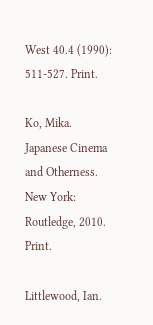West 40.4 (1990): 511-527. Print.

Ko, Mika. Japanese Cinema and Otherness. New York: Routledge, 2010. Print.

Littlewood, Ian.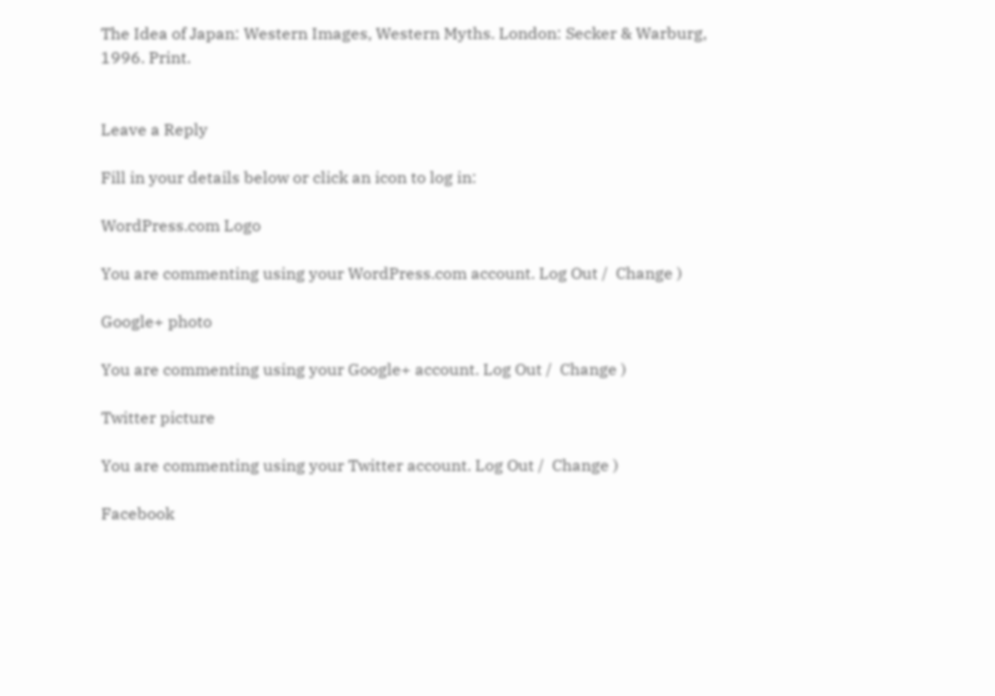The Idea of Japan: Western Images, Western Myths. London: Secker & Warburg, 1996. Print.


Leave a Reply

Fill in your details below or click an icon to log in:

WordPress.com Logo

You are commenting using your WordPress.com account. Log Out /  Change )

Google+ photo

You are commenting using your Google+ account. Log Out /  Change )

Twitter picture

You are commenting using your Twitter account. Log Out /  Change )

Facebook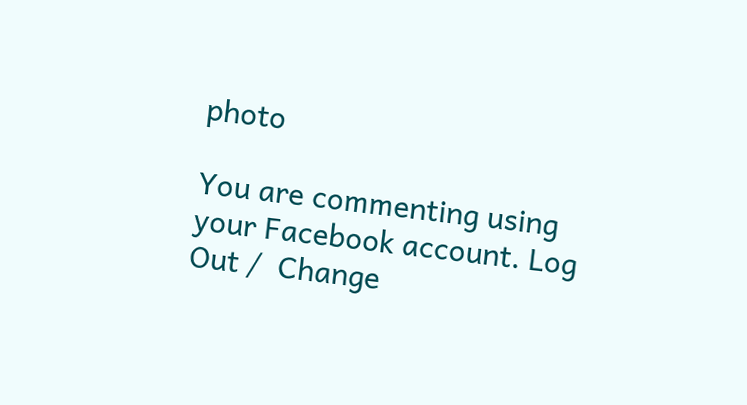photo

You are commenting using your Facebook account. Log Out /  Change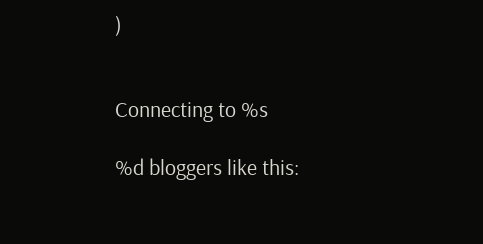)


Connecting to %s

%d bloggers like this: